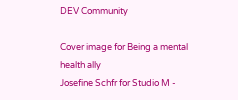DEV Community

Cover image for Being a mental health ally
Josefine Schfr for Studio M -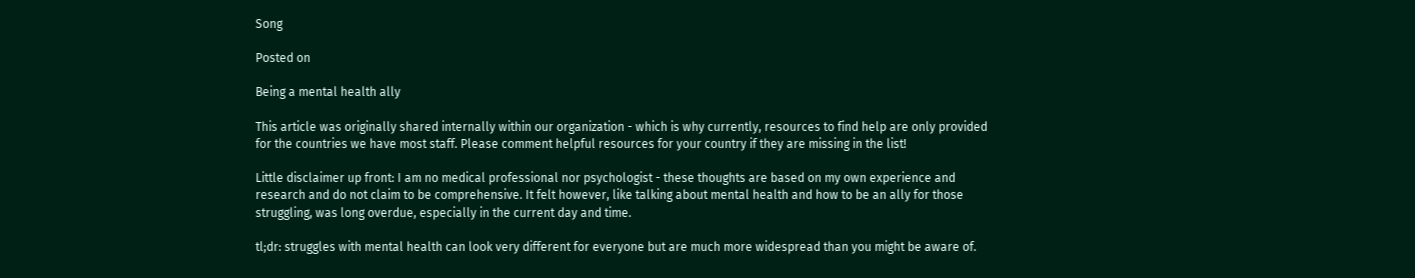Song

Posted on

Being a mental health ally

This article was originally shared internally within our organization - which is why currently, resources to find help are only provided for the countries we have most staff. Please comment helpful resources for your country if they are missing in the list!

Little disclaimer up front: I am no medical professional nor psychologist - these thoughts are based on my own experience and research and do not claim to be comprehensive. It felt however, like talking about mental health and how to be an ally for those struggling, was long overdue, especially in the current day and time.

tl;dr: struggles with mental health can look very different for everyone but are much more widespread than you might be aware of.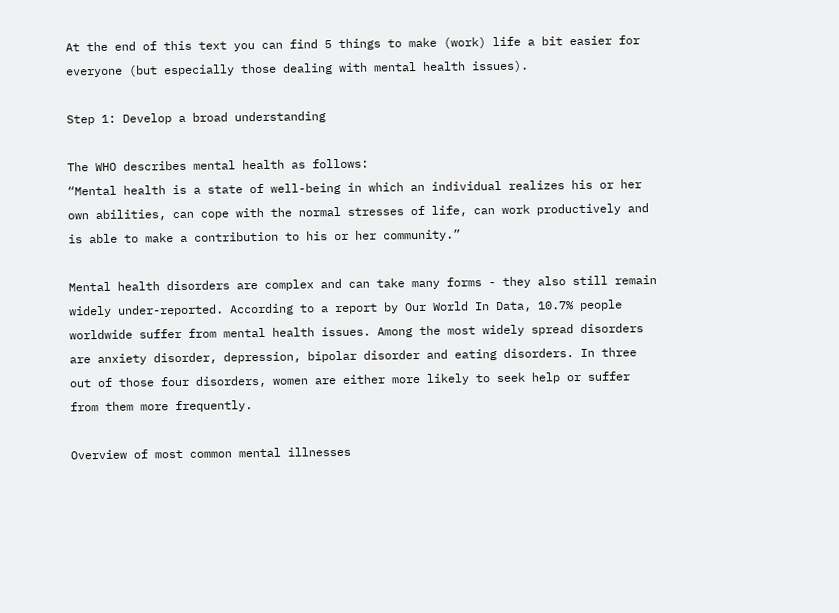At the end of this text you can find 5 things to make (work) life a bit easier for everyone (but especially those dealing with mental health issues).

Step 1: Develop a broad understanding

The WHO describes mental health as follows:
“Mental health is a state of well-being in which an individual realizes his or her own abilities, can cope with the normal stresses of life, can work productively and is able to make a contribution to his or her community.”

Mental health disorders are complex and can take many forms - they also still remain widely under-reported. According to a report by Our World In Data, 10.7% people worldwide suffer from mental health issues. Among the most widely spread disorders are anxiety disorder, depression, bipolar disorder and eating disorders. In three out of those four disorders, women are either more likely to seek help or suffer from them more frequently.

Overview of most common mental illnesses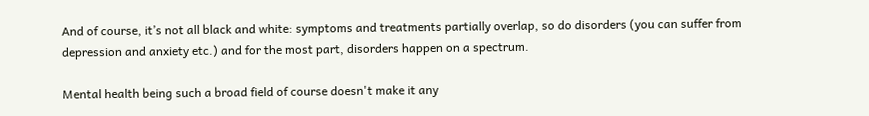And of course, it’s not all black and white: symptoms and treatments partially overlap, so do disorders (you can suffer from depression and anxiety etc.) and for the most part, disorders happen on a spectrum.

Mental health being such a broad field of course doesn't make it any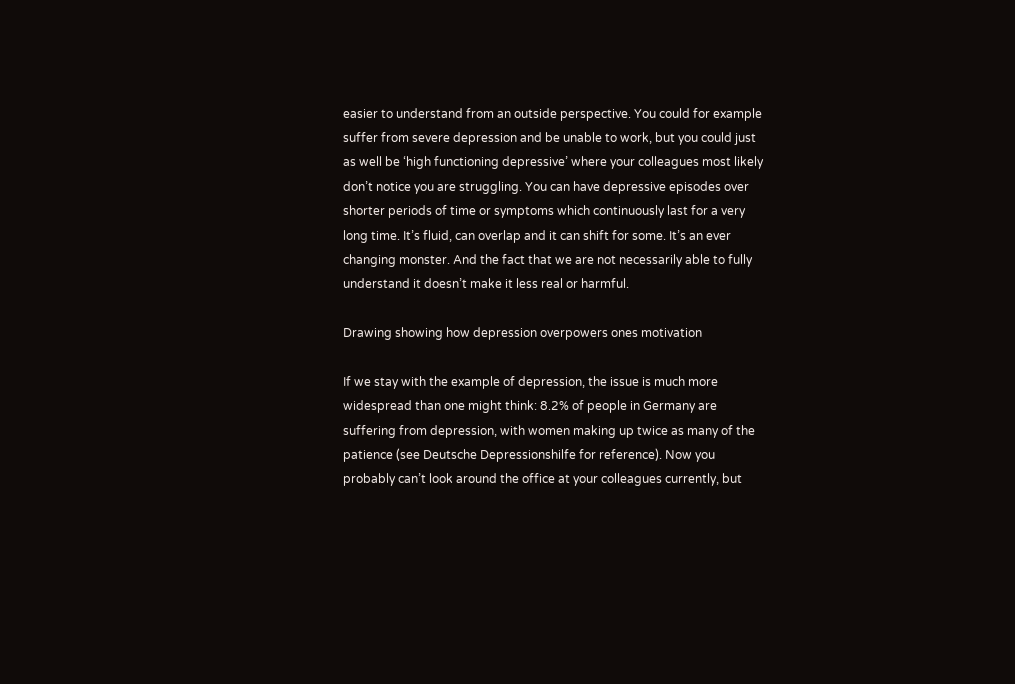easier to understand from an outside perspective. You could for example suffer from severe depression and be unable to work, but you could just as well be ‘high functioning depressive’ where your colleagues most likely don’t notice you are struggling. You can have depressive episodes over shorter periods of time or symptoms which continuously last for a very long time. It’s fluid, can overlap and it can shift for some. It’s an ever changing monster. And the fact that we are not necessarily able to fully understand it doesn’t make it less real or harmful.

Drawing showing how depression overpowers ones motivation

If we stay with the example of depression, the issue is much more widespread than one might think: 8.2% of people in Germany are suffering from depression, with women making up twice as many of the patience (see Deutsche Depressionshilfe for reference). Now you probably can’t look around the office at your colleagues currently, but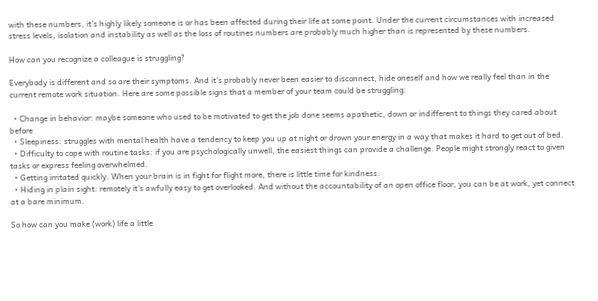with these numbers, it’s highly likely someone is or has been affected during their life at some point. Under the current circumstances with increased stress levels, isolation and instability as well as the loss of routines numbers are probably much higher than is represented by these numbers.

How can you recognize a colleague is struggling?

Everybody is different and so are their symptoms. And it’s probably never been easier to disconnect, hide oneself and how we really feel than in the current remote work situation. Here are some possible signs that a member of your team could be struggling:

  • Change in behavior: maybe someone who used to be motivated to get the job done seems apathetic, down or indifferent to things they cared about before
  • Sleepiness: struggles with mental health have a tendency to keep you up at night or drown your energy in a way that makes it hard to get out of bed.
  • Difficulty to cope with routine tasks: if you are psychologically unwell, the easiest things can provide a challenge. People might strongly react to given tasks or express feeling overwhelmed.
  • Getting irritated quickly. When your brain is in fight for flight more, there is little time for kindness.
  • Hiding in plain sight: remotely it’s awfully easy to get overlooked. And without the accountability of an open office floor, you can be at work, yet connect at a bare minimum.

So how can you make (work) life a little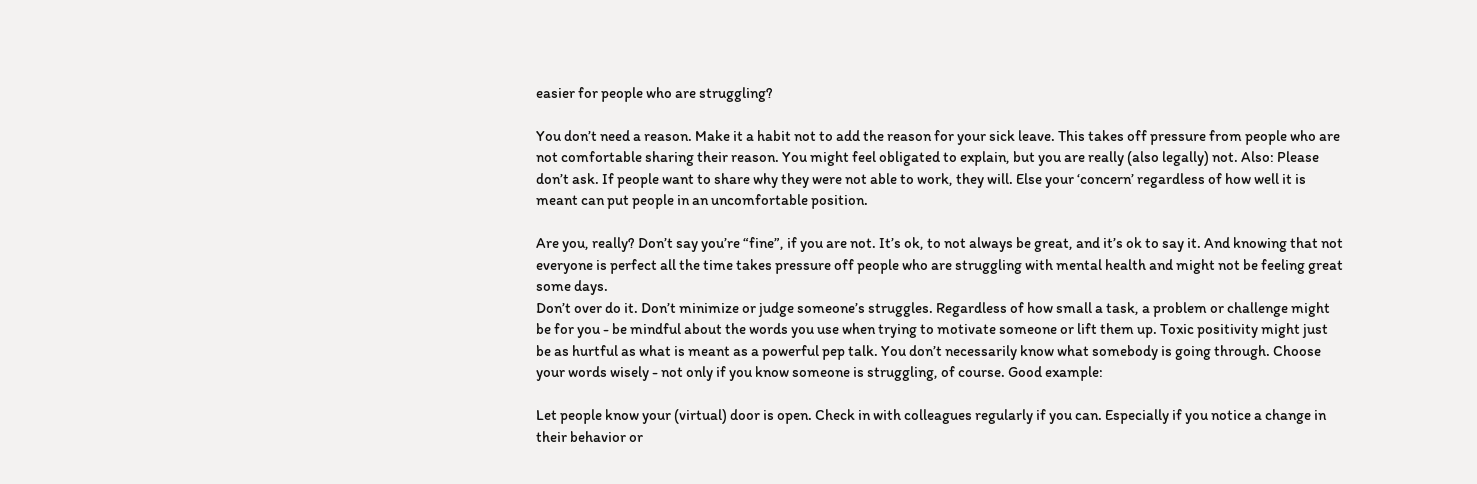easier for people who are struggling?

You don’t need a reason. Make it a habit not to add the reason for your sick leave. This takes off pressure from people who are not comfortable sharing their reason. You might feel obligated to explain, but you are really (also legally) not. Also: Please don’t ask. If people want to share why they were not able to work, they will. Else your ‘concern’ regardless of how well it is meant can put people in an uncomfortable position.

Are you, really? Don’t say you’re “fine”, if you are not. It’s ok, to not always be great, and it’s ok to say it. And knowing that not everyone is perfect all the time takes pressure off people who are struggling with mental health and might not be feeling great some days.
Don’t over do it. Don’t minimize or judge someone’s struggles. Regardless of how small a task, a problem or challenge might be for you - be mindful about the words you use when trying to motivate someone or lift them up. Toxic positivity might just be as hurtful as what is meant as a powerful pep talk. You don’t necessarily know what somebody is going through. Choose your words wisely - not only if you know someone is struggling, of course. Good example:

Let people know your (virtual) door is open. Check in with colleagues regularly if you can. Especially if you notice a change in their behavior or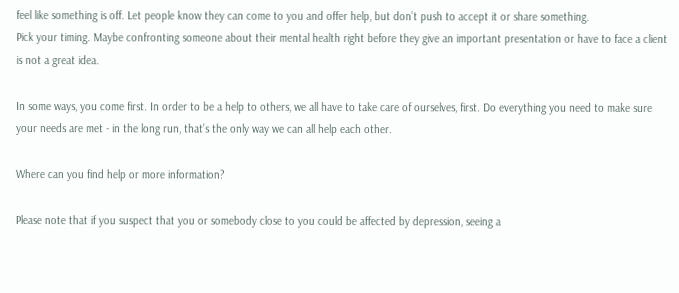feel like something is off. Let people know they can come to you and offer help, but don’t push to accept it or share something.
Pick your timing. Maybe confronting someone about their mental health right before they give an important presentation or have to face a client is not a great idea.

In some ways, you come first. In order to be a help to others, we all have to take care of ourselves, first. Do everything you need to make sure your needs are met - in the long run, that’s the only way we can all help each other.

Where can you find help or more information?

Please note that if you suspect that you or somebody close to you could be affected by depression, seeing a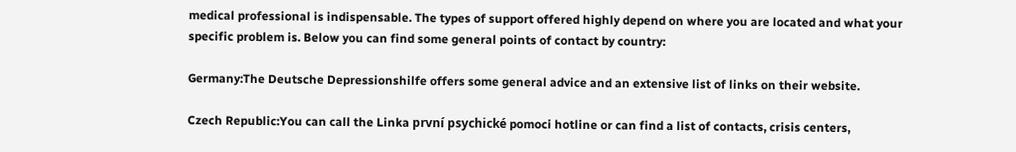medical professional is indispensable. The types of support offered highly depend on where you are located and what your specific problem is. Below you can find some general points of contact by country:

Germany:The Deutsche Depressionshilfe offers some general advice and an extensive list of links on their website.

Czech Republic:You can call the Linka první psychické pomoci hotline or can find a list of contacts, crisis centers,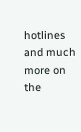hotlines and much more on the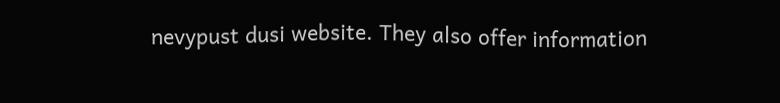nevypust dusi website. They also offer information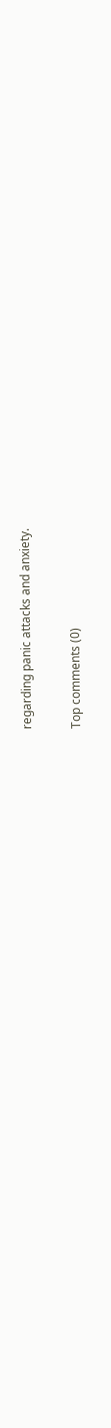regarding panic attacks and anxiety.

Top comments (0)